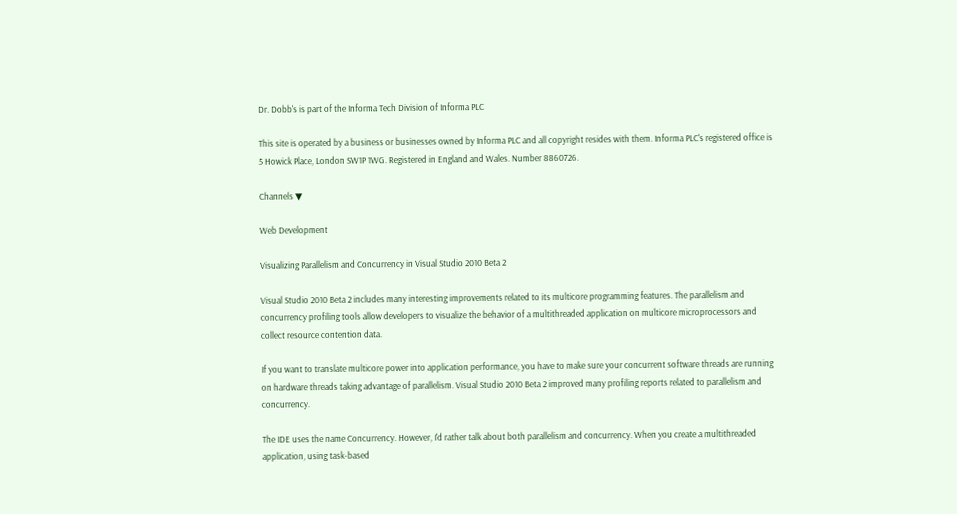Dr. Dobb's is part of the Informa Tech Division of Informa PLC

This site is operated by a business or businesses owned by Informa PLC and all copyright resides with them. Informa PLC's registered office is 5 Howick Place, London SW1P 1WG. Registered in England and Wales. Number 8860726.

Channels ▼

Web Development

Visualizing Parallelism and Concurrency in Visual Studio 2010 Beta 2

Visual Studio 2010 Beta 2 includes many interesting improvements related to its multicore programming features. The parallelism and concurrency profiling tools allow developers to visualize the behavior of a multithreaded application on multicore microprocessors and collect resource contention data.

If you want to translate multicore power into application performance, you have to make sure your concurrent software threads are running on hardware threads taking advantage of parallelism. Visual Studio 2010 Beta 2 improved many profiling reports related to parallelism and concurrency.

The IDE uses the name Concurrency. However, I'd rather talk about both parallelism and concurrency. When you create a multithreaded application, using task-based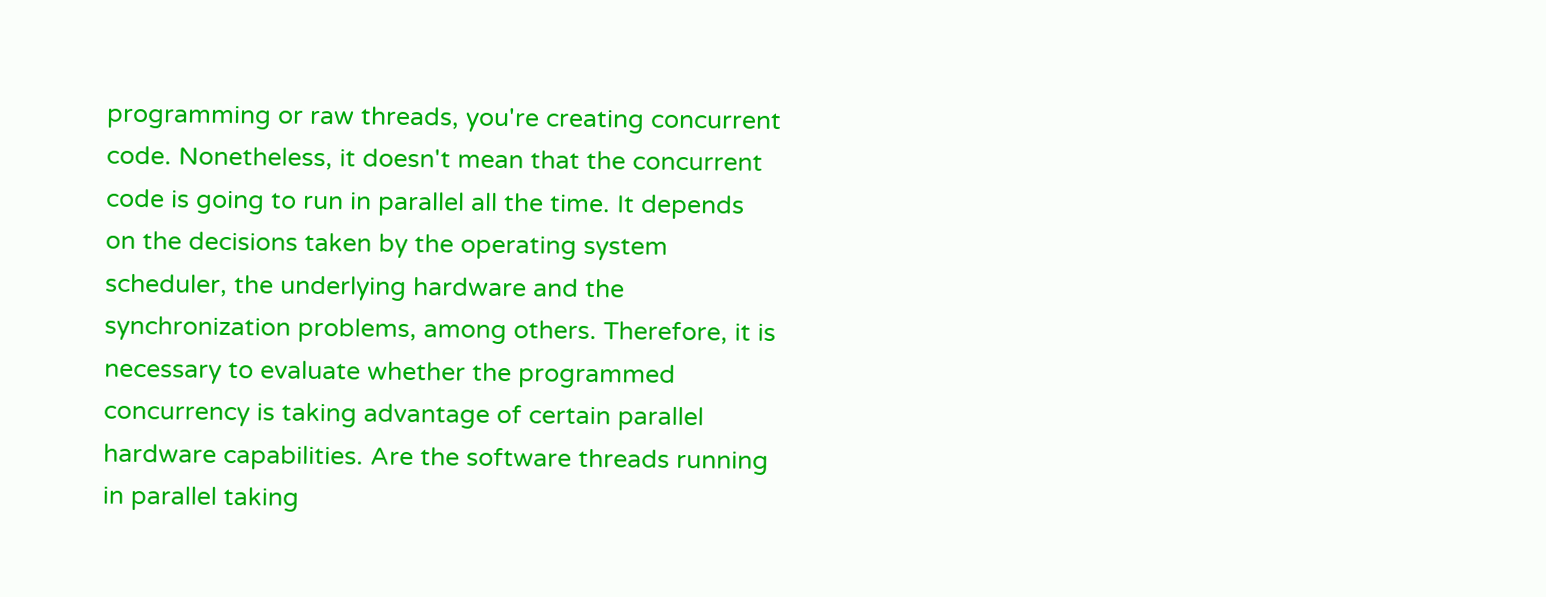programming or raw threads, you're creating concurrent code. Nonetheless, it doesn't mean that the concurrent code is going to run in parallel all the time. It depends on the decisions taken by the operating system scheduler, the underlying hardware and the synchronization problems, among others. Therefore, it is necessary to evaluate whether the programmed concurrency is taking advantage of certain parallel hardware capabilities. Are the software threads running in parallel taking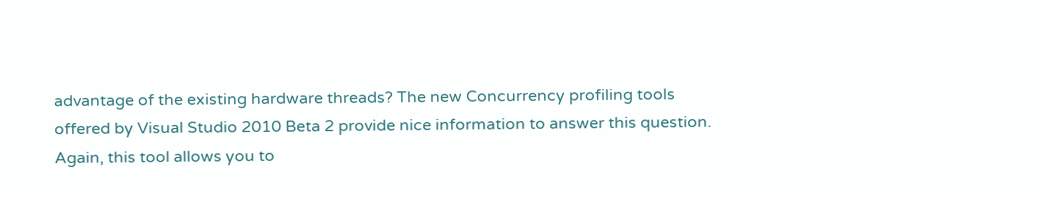advantage of the existing hardware threads? The new Concurrency profiling tools offered by Visual Studio 2010 Beta 2 provide nice information to answer this question. Again, this tool allows you to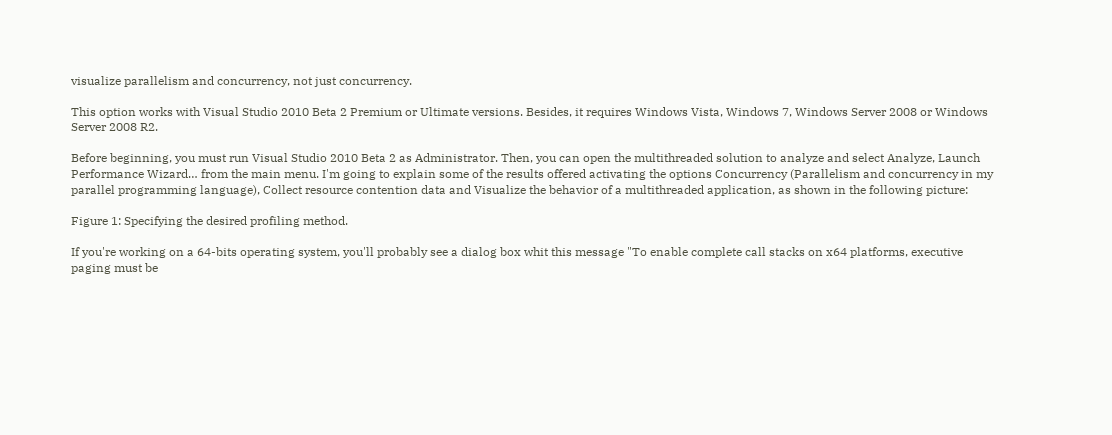visualize parallelism and concurrency, not just concurrency.

This option works with Visual Studio 2010 Beta 2 Premium or Ultimate versions. Besides, it requires Windows Vista, Windows 7, Windows Server 2008 or Windows Server 2008 R2.

Before beginning, you must run Visual Studio 2010 Beta 2 as Administrator. Then, you can open the multithreaded solution to analyze and select Analyze, Launch Performance Wizard… from the main menu. I'm going to explain some of the results offered activating the options Concurrency (Parallelism and concurrency in my parallel programming language), Collect resource contention data and Visualize the behavior of a multithreaded application, as shown in the following picture:

Figure 1: Specifying the desired profiling method.

If you're working on a 64-bits operating system, you'll probably see a dialog box whit this message "To enable complete call stacks on x64 platforms, executive paging must be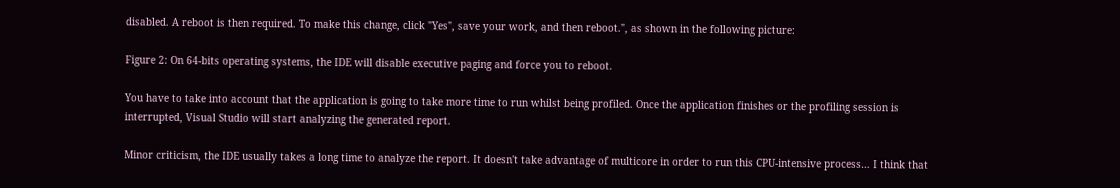disabled. A reboot is then required. To make this change, click "Yes", save your work, and then reboot.", as shown in the following picture:

Figure 2: On 64-bits operating systems, the IDE will disable executive paging and force you to reboot.

You have to take into account that the application is going to take more time to run whilst being profiled. Once the application finishes or the profiling session is interrupted, Visual Studio will start analyzing the generated report.

Minor criticism, the IDE usually takes a long time to analyze the report. It doesn't take advantage of multicore in order to run this CPU-intensive process… I think that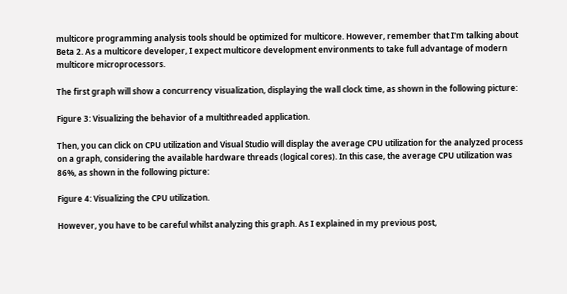multicore programming analysis tools should be optimized for multicore. However, remember that I'm talking about Beta 2. As a multicore developer, I expect multicore development environments to take full advantage of modern multicore microprocessors.

The first graph will show a concurrency visualization, displaying the wall clock time, as shown in the following picture:

Figure 3: Visualizing the behavior of a multithreaded application.

Then, you can click on CPU utilization and Visual Studio will display the average CPU utilization for the analyzed process on a graph, considering the available hardware threads (logical cores). In this case, the average CPU utilization was 86%, as shown in the following picture:

Figure 4: Visualizing the CPU utilization.

However, you have to be careful whilst analyzing this graph. As I explained in my previous post,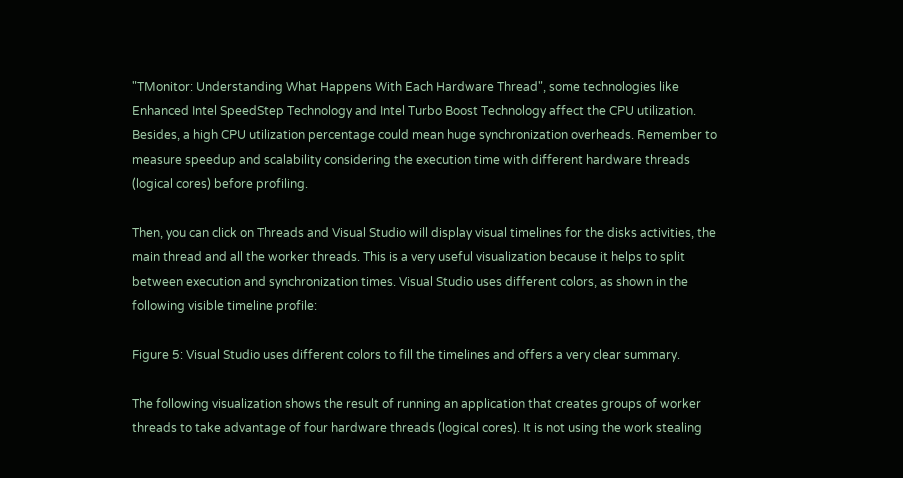"TMonitor: Understanding What Happens With Each Hardware Thread", some technologies like Enhanced Intel SpeedStep Technology and Intel Turbo Boost Technology affect the CPU utilization. Besides, a high CPU utilization percentage could mean huge synchronization overheads. Remember to measure speedup and scalability considering the execution time with different hardware threads (logical cores) before profiling.

Then, you can click on Threads and Visual Studio will display visual timelines for the disks activities, the main thread and all the worker threads. This is a very useful visualization because it helps to split between execution and synchronization times. Visual Studio uses different colors, as shown in the following visible timeline profile:

Figure 5: Visual Studio uses different colors to fill the timelines and offers a very clear summary.

The following visualization shows the result of running an application that creates groups of worker threads to take advantage of four hardware threads (logical cores). It is not using the work stealing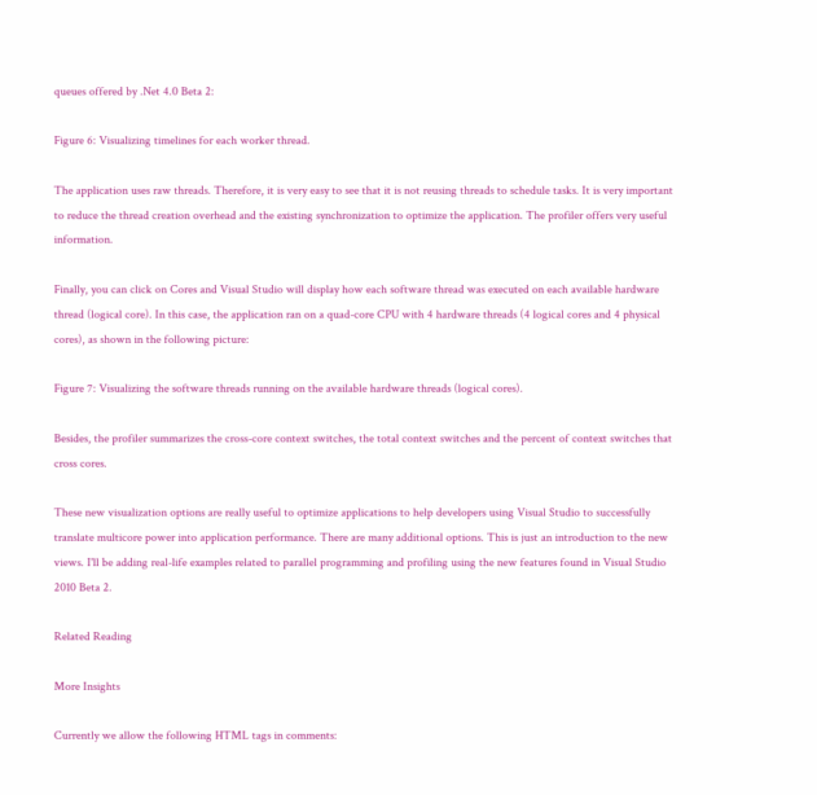queues offered by .Net 4.0 Beta 2:

Figure 6: Visualizing timelines for each worker thread.

The application uses raw threads. Therefore, it is very easy to see that it is not reusing threads to schedule tasks. It is very important to reduce the thread creation overhead and the existing synchronization to optimize the application. The profiler offers very useful information.

Finally, you can click on Cores and Visual Studio will display how each software thread was executed on each available hardware thread (logical core). In this case, the application ran on a quad-core CPU with 4 hardware threads (4 logical cores and 4 physical cores), as shown in the following picture:

Figure 7: Visualizing the software threads running on the available hardware threads (logical cores).

Besides, the profiler summarizes the cross-core context switches, the total context switches and the percent of context switches that cross cores.

These new visualization options are really useful to optimize applications to help developers using Visual Studio to successfully translate multicore power into application performance. There are many additional options. This is just an introduction to the new views. I'll be adding real-life examples related to parallel programming and profiling using the new features found in Visual Studio 2010 Beta 2.

Related Reading

More Insights

Currently we allow the following HTML tags in comments: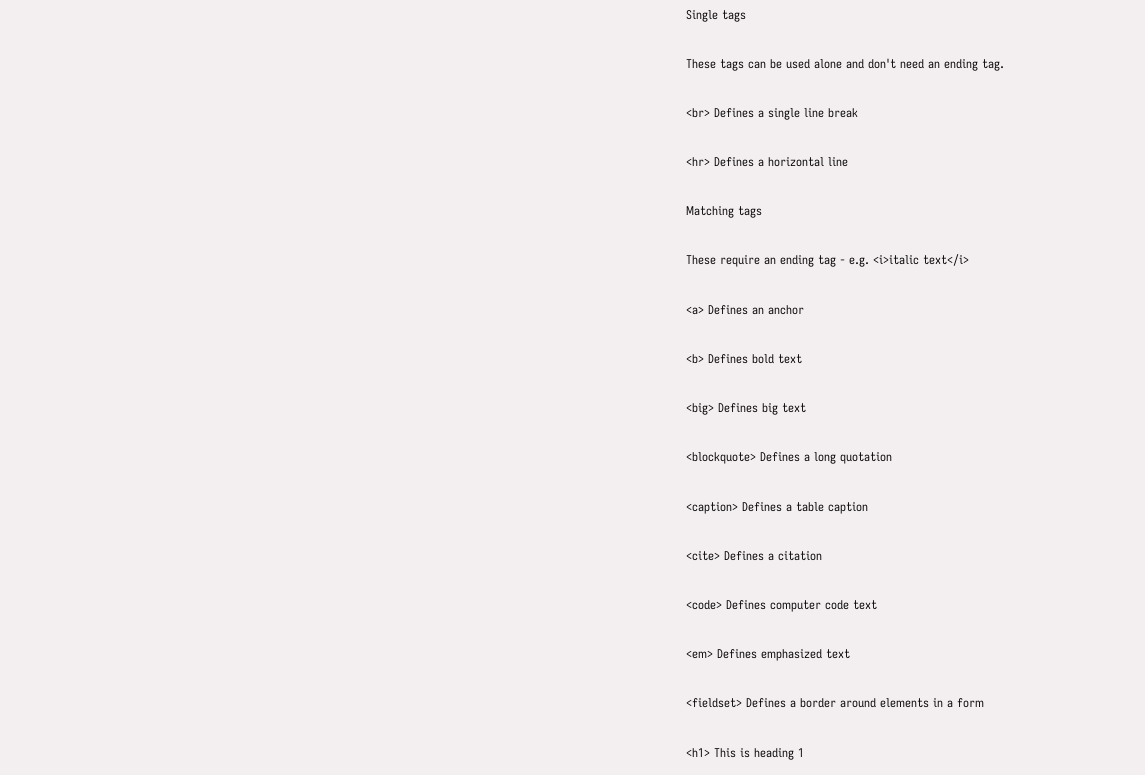Single tags

These tags can be used alone and don't need an ending tag.

<br> Defines a single line break

<hr> Defines a horizontal line

Matching tags

These require an ending tag - e.g. <i>italic text</i>

<a> Defines an anchor

<b> Defines bold text

<big> Defines big text

<blockquote> Defines a long quotation

<caption> Defines a table caption

<cite> Defines a citation

<code> Defines computer code text

<em> Defines emphasized text

<fieldset> Defines a border around elements in a form

<h1> This is heading 1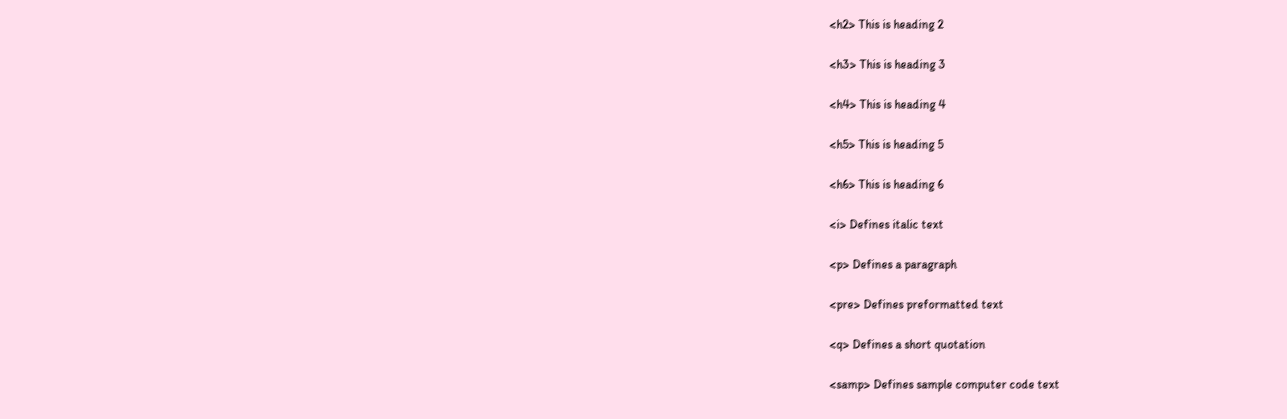<h2> This is heading 2

<h3> This is heading 3

<h4> This is heading 4

<h5> This is heading 5

<h6> This is heading 6

<i> Defines italic text

<p> Defines a paragraph

<pre> Defines preformatted text

<q> Defines a short quotation

<samp> Defines sample computer code text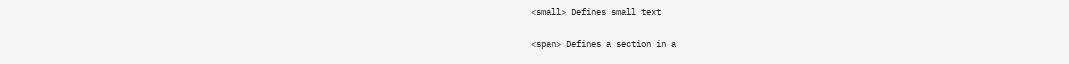<small> Defines small text

<span> Defines a section in a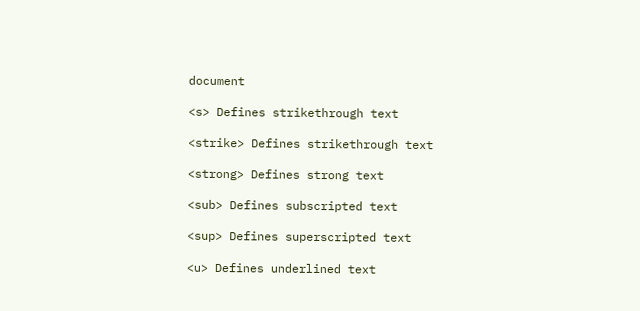document

<s> Defines strikethrough text

<strike> Defines strikethrough text

<strong> Defines strong text

<sub> Defines subscripted text

<sup> Defines superscripted text

<u> Defines underlined text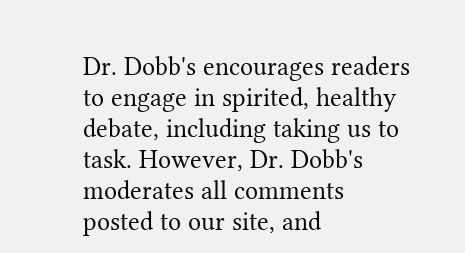Dr. Dobb's encourages readers to engage in spirited, healthy debate, including taking us to task. However, Dr. Dobb's moderates all comments posted to our site, and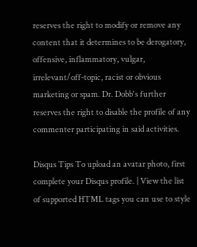reserves the right to modify or remove any content that it determines to be derogatory, offensive, inflammatory, vulgar, irrelevant/off-topic, racist or obvious marketing or spam. Dr. Dobb's further reserves the right to disable the profile of any commenter participating in said activities.

Disqus Tips To upload an avatar photo, first complete your Disqus profile. | View the list of supported HTML tags you can use to style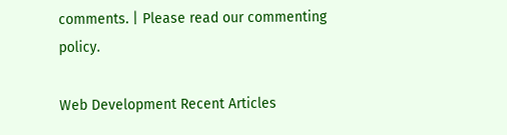comments. | Please read our commenting policy.

Web Development Recent Articles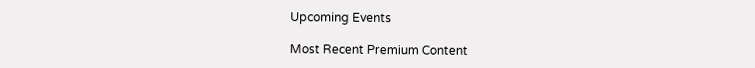Upcoming Events

Most Recent Premium Content